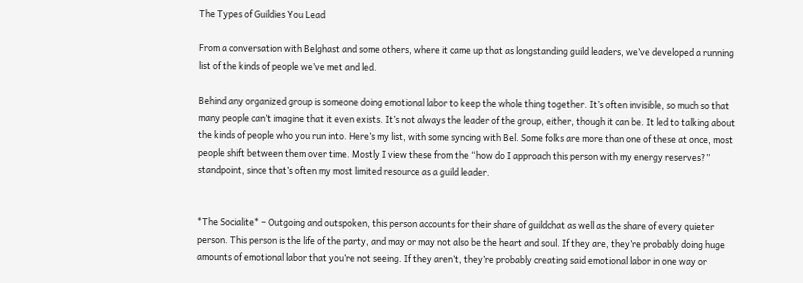The Types of Guildies You Lead

From a conversation with Belghast and some others, where it came up that as longstanding guild leaders, we’ve developed a running list of the kinds of people we’ve met and led.

Behind any organized group is someone doing emotional labor to keep the whole thing together. It’s often invisible, so much so that many people can’t imagine that it even exists. It’s not always the leader of the group, either, though it can be. It led to talking about the kinds of people who you run into. Here’s my list, with some syncing with Bel. Some folks are more than one of these at once, most people shift between them over time. Mostly I view these from the “how do I approach this person with my energy reserves?” standpoint, since that’s often my most limited resource as a guild leader.


*The Socialite* – Outgoing and outspoken, this person accounts for their share of guildchat as well as the share of every quieter person. This person is the life of the party, and may or may not also be the heart and soul. If they are, they’re probably doing huge amounts of emotional labor that you’re not seeing. If they aren’t, they’re probably creating said emotional labor in one way or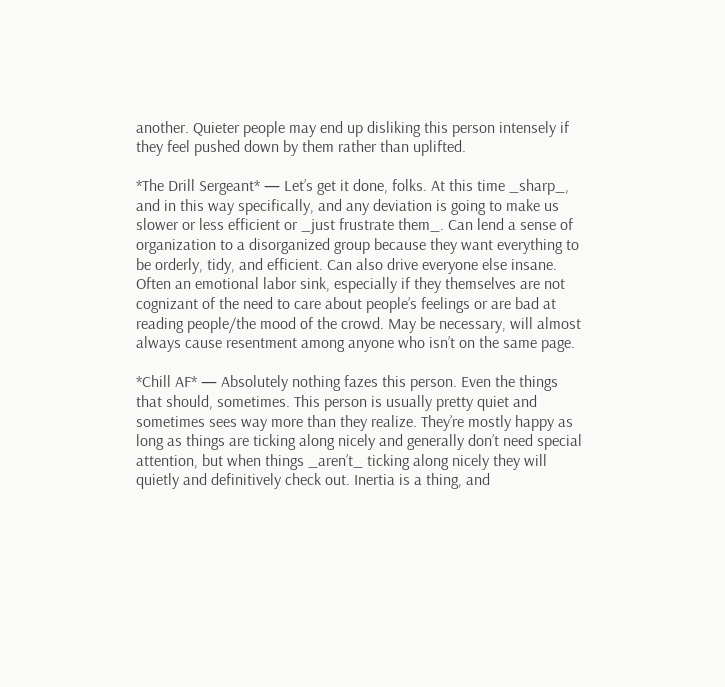another. Quieter people may end up disliking this person intensely if they feel pushed down by them rather than uplifted.

*The Drill Sergeant* — Let’s get it done, folks. At this time _sharp_, and in this way specifically, and any deviation is going to make us slower or less efficient or _just frustrate them_. Can lend a sense of organization to a disorganized group because they want everything to be orderly, tidy, and efficient. Can also drive everyone else insane. Often an emotional labor sink, especially if they themselves are not cognizant of the need to care about people’s feelings or are bad at reading people/the mood of the crowd. May be necessary, will almost always cause resentment among anyone who isn’t on the same page.

*Chill AF* — Absolutely nothing fazes this person. Even the things that should, sometimes. This person is usually pretty quiet and sometimes sees way more than they realize. They’re mostly happy as long as things are ticking along nicely and generally don’t need special attention, but when things _aren’t_ ticking along nicely they will quietly and definitively check out. Inertia is a thing, and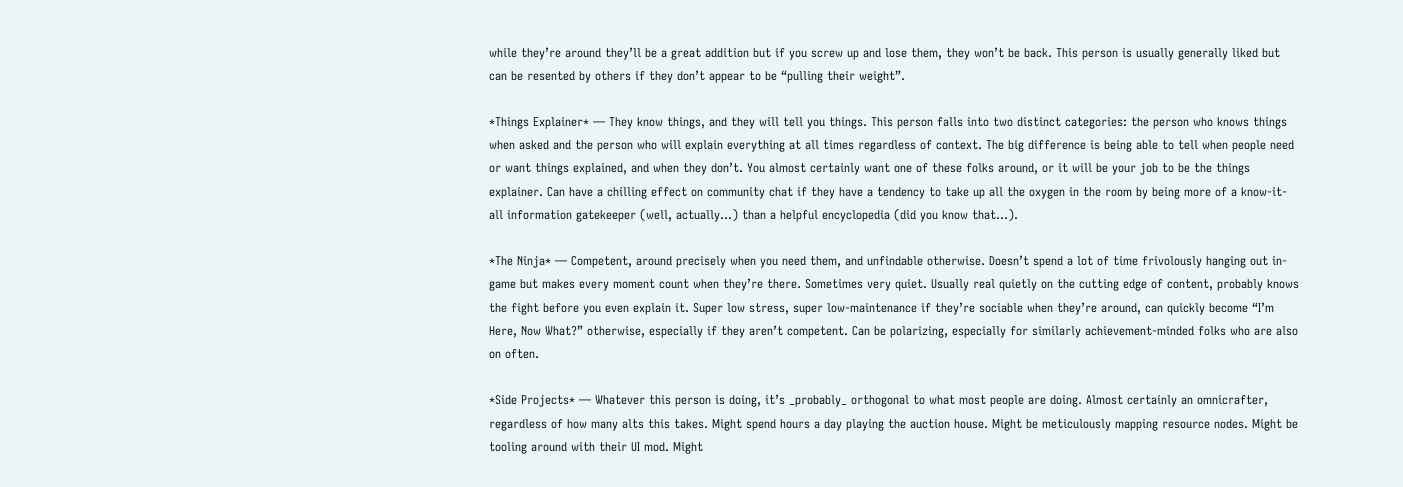while they’re around they’ll be a great addition but if you screw up and lose them, they won’t be back. This person is usually generally liked but can be resented by others if they don’t appear to be “pulling their weight”.

*Things Explainer* — They know things, and they will tell you things. This person falls into two distinct categories: the person who knows things when asked and the person who will explain everything at all times regardless of context. The big difference is being able to tell when people need or want things explained, and when they don’t. You almost certainly want one of these folks around, or it will be your job to be the things explainer. Can have a chilling effect on community chat if they have a tendency to take up all the oxygen in the room by being more of a know-it-all information gatekeeper (well, actually…) than a helpful encyclopedia (did you know that…).

*The Ninja* — Competent, around precisely when you need them, and unfindable otherwise. Doesn’t spend a lot of time frivolously hanging out in-game but makes every moment count when they’re there. Sometimes very quiet. Usually real quietly on the cutting edge of content, probably knows the fight before you even explain it. Super low stress, super low-maintenance if they’re sociable when they’re around, can quickly become “I’m Here, Now What?” otherwise, especially if they aren’t competent. Can be polarizing, especially for similarly achievement-minded folks who are also on often.

*Side Projects* — Whatever this person is doing, it’s _probably_ orthogonal to what most people are doing. Almost certainly an omnicrafter, regardless of how many alts this takes. Might spend hours a day playing the auction house. Might be meticulously mapping resource nodes. Might be tooling around with their UI mod. Might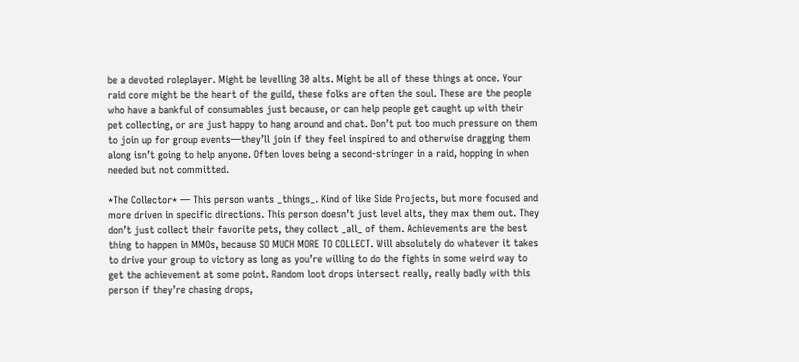be a devoted roleplayer. Might be levelling 30 alts. Might be all of these things at once. Your raid core might be the heart of the guild, these folks are often the soul. These are the people who have a bankful of consumables just because, or can help people get caught up with their pet collecting, or are just happy to hang around and chat. Don’t put too much pressure on them to join up for group events—they’ll join if they feel inspired to and otherwise dragging them along isn’t going to help anyone. Often loves being a second-stringer in a raid, hopping in when needed but not committed.

*The Collector* — This person wants _things_. Kind of like Side Projects, but more focused and more driven in specific directions. This person doesn’t just level alts, they max them out. They don’t just collect their favorite pets, they collect _all_ of them. Achievements are the best thing to happen in MMOs, because SO MUCH MORE TO COLLECT. Will absolutely do whatever it takes to drive your group to victory as long as you’re willing to do the fights in some weird way to get the achievement at some point. Random loot drops intersect really, really badly with this person if they’re chasing drops,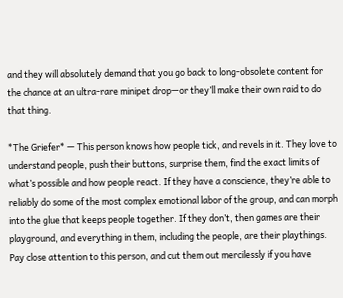and they will absolutely demand that you go back to long-obsolete content for the chance at an ultra-rare minipet drop—or they’ll make their own raid to do that thing.

*The Griefer* — This person knows how people tick, and revels in it. They love to understand people, push their buttons, surprise them, find the exact limits of what’s possible and how people react. If they have a conscience, they’re able to reliably do some of the most complex emotional labor of the group, and can morph into the glue that keeps people together. If they don’t, then games are their playground, and everything in them, including the people, are their playthings. Pay close attention to this person, and cut them out mercilessly if you have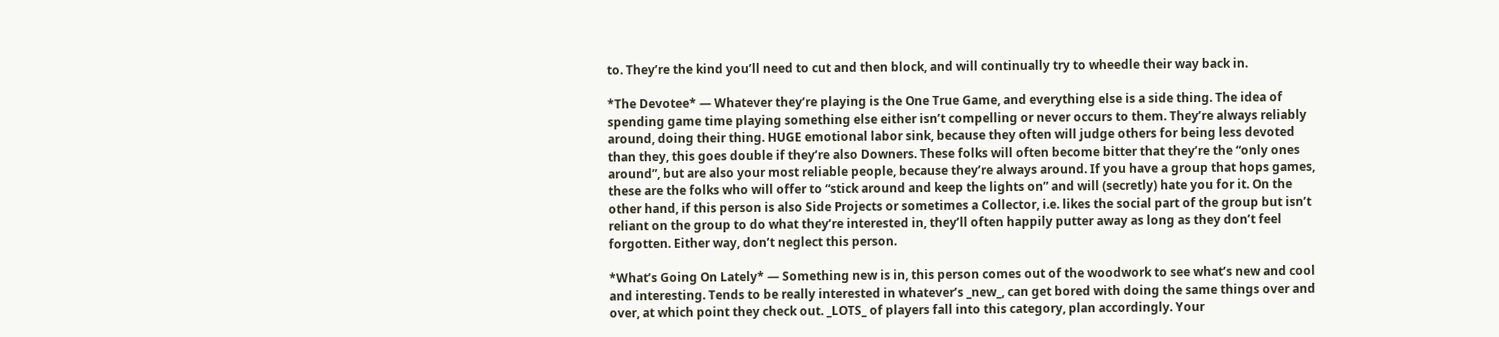to. They’re the kind you’ll need to cut and then block, and will continually try to wheedle their way back in.

*The Devotee* — Whatever they’re playing is the One True Game, and everything else is a side thing. The idea of spending game time playing something else either isn’t compelling or never occurs to them. They’re always reliably around, doing their thing. HUGE emotional labor sink, because they often will judge others for being less devoted than they, this goes double if they’re also Downers. These folks will often become bitter that they’re the “only ones around”, but are also your most reliable people, because they’re always around. If you have a group that hops games, these are the folks who will offer to “stick around and keep the lights on” and will (secretly) hate you for it. On the other hand, if this person is also Side Projects or sometimes a Collector, i.e. likes the social part of the group but isn’t reliant on the group to do what they’re interested in, they’ll often happily putter away as long as they don’t feel forgotten. Either way, don’t neglect this person.

*What’s Going On Lately* — Something new is in, this person comes out of the woodwork to see what’s new and cool and interesting. Tends to be really interested in whatever’s _new_, can get bored with doing the same things over and over, at which point they check out. _LOTS_ of players fall into this category, plan accordingly. Your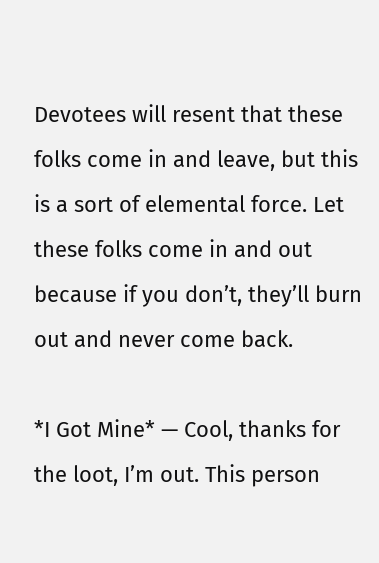Devotees will resent that these folks come in and leave, but this is a sort of elemental force. Let these folks come in and out because if you don’t, they’ll burn out and never come back.

*I Got Mine* — Cool, thanks for the loot, I’m out. This person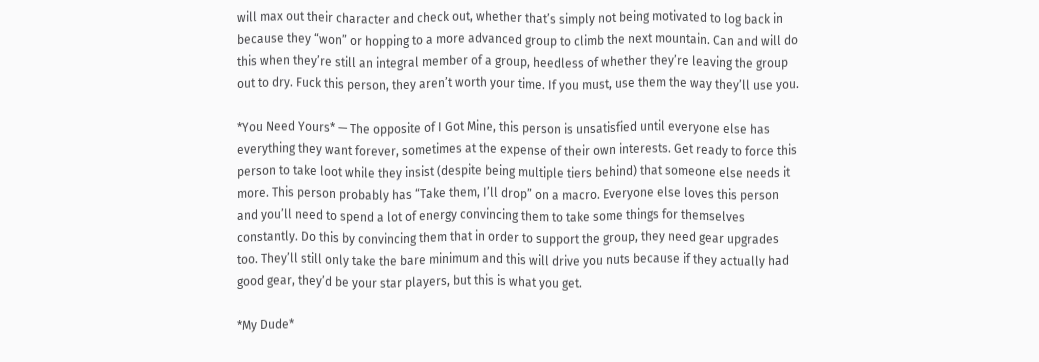will max out their character and check out, whether that’s simply not being motivated to log back in because they “won” or hopping to a more advanced group to climb the next mountain. Can and will do this when they’re still an integral member of a group, heedless of whether they’re leaving the group out to dry. Fuck this person, they aren’t worth your time. If you must, use them the way they’ll use you.

*You Need Yours* — The opposite of I Got Mine, this person is unsatisfied until everyone else has everything they want forever, sometimes at the expense of their own interests. Get ready to force this person to take loot while they insist (despite being multiple tiers behind) that someone else needs it more. This person probably has “Take them, I’ll drop” on a macro. Everyone else loves this person and you’ll need to spend a lot of energy convincing them to take some things for themselves constantly. Do this by convincing them that in order to support the group, they need gear upgrades too. They’ll still only take the bare minimum and this will drive you nuts because if they actually had good gear, they’d be your star players, but this is what you get.

*My Dude*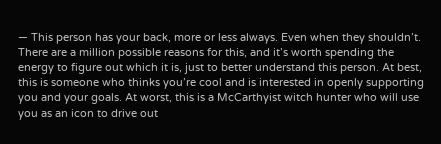— This person has your back, more or less always. Even when they shouldn’t. There are a million possible reasons for this, and it’s worth spending the energy to figure out which it is, just to better understand this person. At best, this is someone who thinks you’re cool and is interested in openly supporting you and your goals. At worst, this is a McCarthyist witch hunter who will use you as an icon to drive out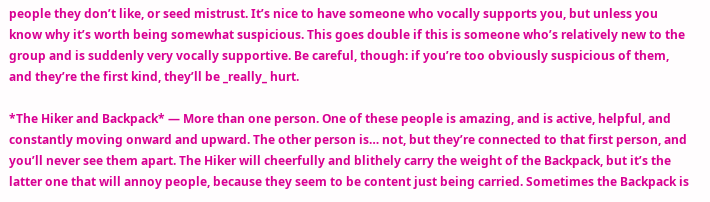people they don’t like, or seed mistrust. It’s nice to have someone who vocally supports you, but unless you know why it’s worth being somewhat suspicious. This goes double if this is someone who’s relatively new to the group and is suddenly very vocally supportive. Be careful, though: if you’re too obviously suspicious of them, and they’re the first kind, they’ll be _really_ hurt.

*The Hiker and Backpack* — More than one person. One of these people is amazing, and is active, helpful, and constantly moving onward and upward. The other person is… not, but they’re connected to that first person, and you’ll never see them apart. The Hiker will cheerfully and blithely carry the weight of the Backpack, but it’s the latter one that will annoy people, because they seem to be content just being carried. Sometimes the Backpack is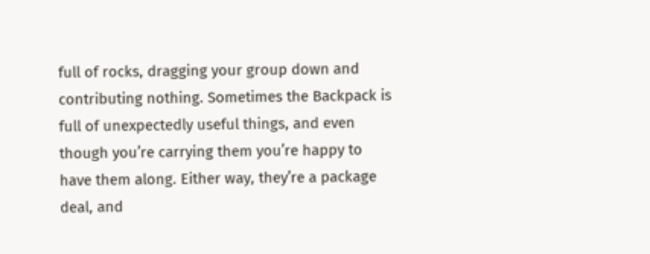full of rocks, dragging your group down and contributing nothing. Sometimes the Backpack is full of unexpectedly useful things, and even though you’re carrying them you’re happy to have them along. Either way, they’re a package deal, and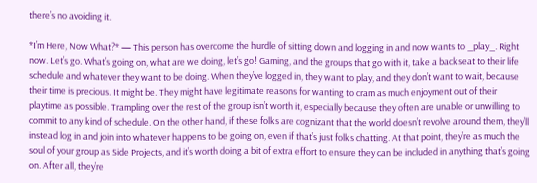there’s no avoiding it.

*I’m Here, Now What?* — This person has overcome the hurdle of sitting down and logging in and now wants to _play_. Right now. Let’s go. What’s going on, what are we doing, let’s go! Gaming, and the groups that go with it, take a backseat to their life schedule and whatever they want to be doing. When they’ve logged in, they want to play, and they don’t want to wait, because their time is precious. It might be. They might have legitimate reasons for wanting to cram as much enjoyment out of their playtime as possible. Trampling over the rest of the group isn’t worth it, especially because they often are unable or unwilling to commit to any kind of schedule. On the other hand, if these folks are cognizant that the world doesn’t revolve around them, they’ll instead log in and join into whatever happens to be going on, even if that’s just folks chatting. At that point, they’re as much the soul of your group as Side Projects, and it’s worth doing a bit of extra effort to ensure they can be included in anything that’s going on. After all, they’re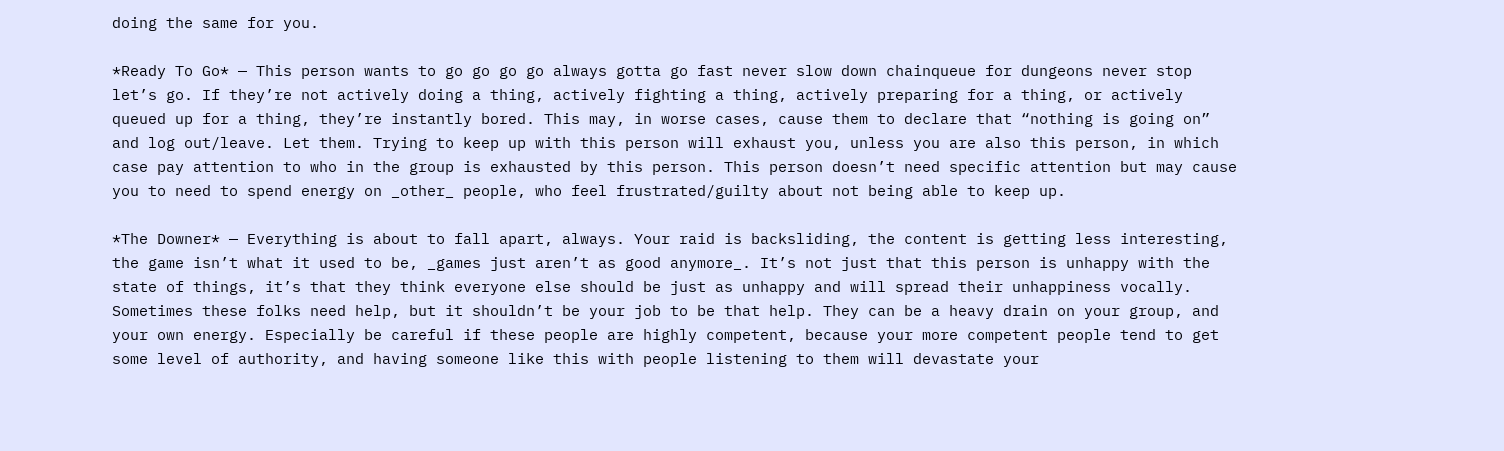doing the same for you.

*Ready To Go* — This person wants to go go go go always gotta go fast never slow down chainqueue for dungeons never stop let’s go. If they’re not actively doing a thing, actively fighting a thing, actively preparing for a thing, or actively queued up for a thing, they’re instantly bored. This may, in worse cases, cause them to declare that “nothing is going on” and log out/leave. Let them. Trying to keep up with this person will exhaust you, unless you are also this person, in which case pay attention to who in the group is exhausted by this person. This person doesn’t need specific attention but may cause you to need to spend energy on _other_ people, who feel frustrated/guilty about not being able to keep up.

*The Downer* — Everything is about to fall apart, always. Your raid is backsliding, the content is getting less interesting, the game isn’t what it used to be, _games just aren’t as good anymore_. It’s not just that this person is unhappy with the state of things, it’s that they think everyone else should be just as unhappy and will spread their unhappiness vocally. Sometimes these folks need help, but it shouldn’t be your job to be that help. They can be a heavy drain on your group, and your own energy. Especially be careful if these people are highly competent, because your more competent people tend to get some level of authority, and having someone like this with people listening to them will devastate your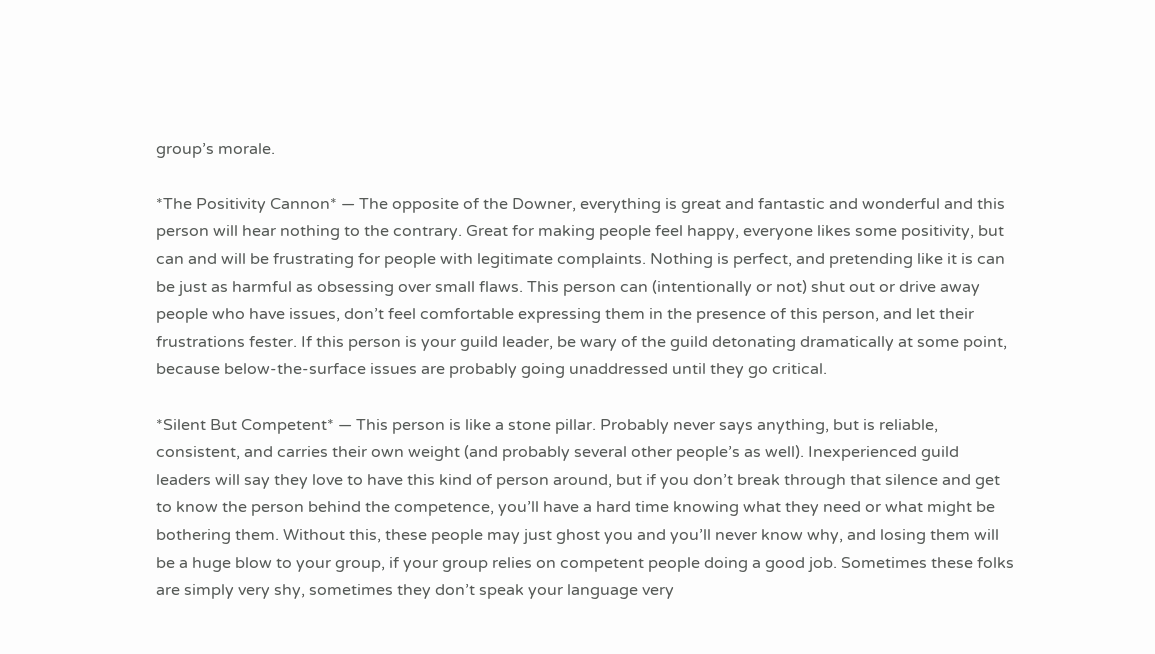group’s morale.

*The Positivity Cannon* — The opposite of the Downer, everything is great and fantastic and wonderful and this person will hear nothing to the contrary. Great for making people feel happy, everyone likes some positivity, but can and will be frustrating for people with legitimate complaints. Nothing is perfect, and pretending like it is can be just as harmful as obsessing over small flaws. This person can (intentionally or not) shut out or drive away people who have issues, don’t feel comfortable expressing them in the presence of this person, and let their frustrations fester. If this person is your guild leader, be wary of the guild detonating dramatically at some point, because below-the-surface issues are probably going unaddressed until they go critical.

*Silent But Competent* — This person is like a stone pillar. Probably never says anything, but is reliable, consistent, and carries their own weight (and probably several other people’s as well). Inexperienced guild leaders will say they love to have this kind of person around, but if you don’t break through that silence and get to know the person behind the competence, you’ll have a hard time knowing what they need or what might be bothering them. Without this, these people may just ghost you and you’ll never know why, and losing them will be a huge blow to your group, if your group relies on competent people doing a good job. Sometimes these folks are simply very shy, sometimes they don’t speak your language very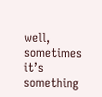well, sometimes it’s something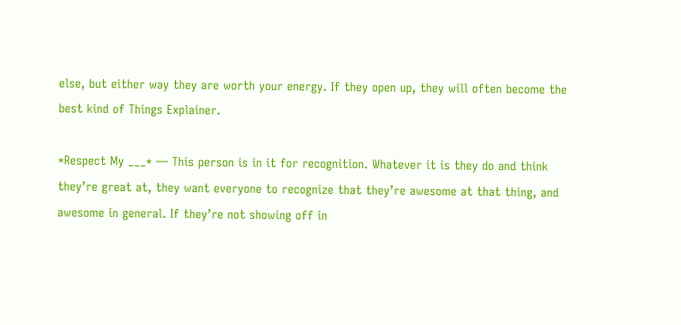else, but either way they are worth your energy. If they open up, they will often become the best kind of Things Explainer.

*Respect My ___* — This person is in it for recognition. Whatever it is they do and think they’re great at, they want everyone to recognize that they’re awesome at that thing, and awesome in general. If they’re not showing off in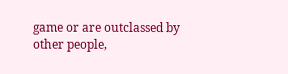game or are outclassed by other people,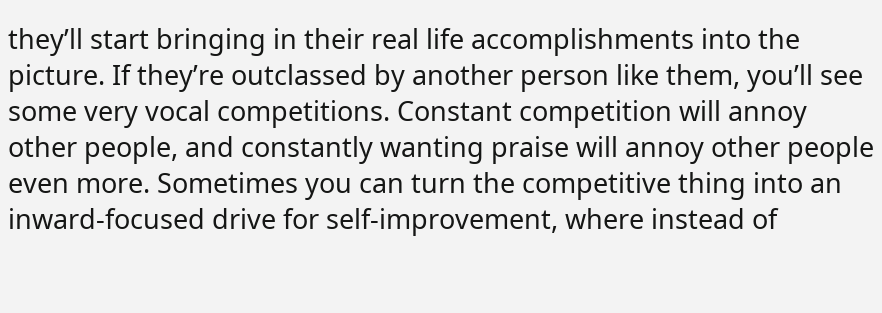they’ll start bringing in their real life accomplishments into the picture. If they’re outclassed by another person like them, you’ll see some very vocal competitions. Constant competition will annoy other people, and constantly wanting praise will annoy other people even more. Sometimes you can turn the competitive thing into an inward-focused drive for self-improvement, where instead of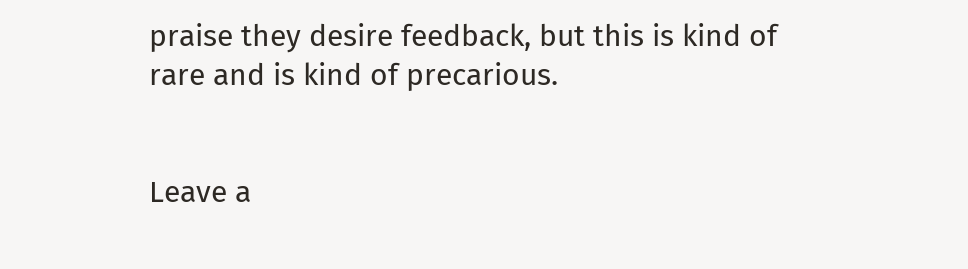praise they desire feedback, but this is kind of rare and is kind of precarious.


Leave a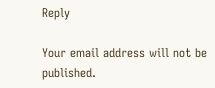Reply

Your email address will not be published.